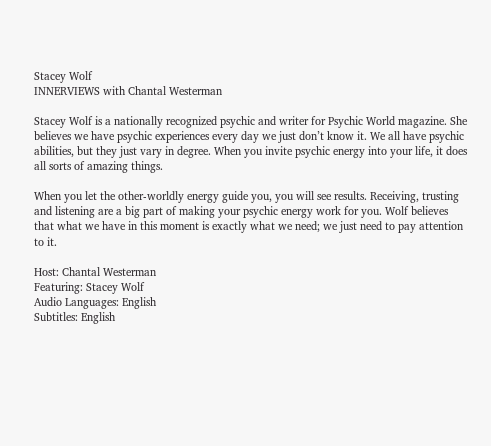Stacey Wolf
INNERVIEWS with Chantal Westerman

Stacey Wolf is a nationally recognized psychic and writer for Psychic World magazine. She believes we have psychic experiences every day we just don’t know it. We all have psychic abilities, but they just vary in degree. When you invite psychic energy into your life, it does all sorts of amazing things.

When you let the other-worldly energy guide you, you will see results. Receiving, trusting and listening are a big part of making your psychic energy work for you. Wolf believes that what we have in this moment is exactly what we need; we just need to pay attention to it.

Host: Chantal Westerman
Featuring: Stacey Wolf
Audio Languages: English
Subtitles: English